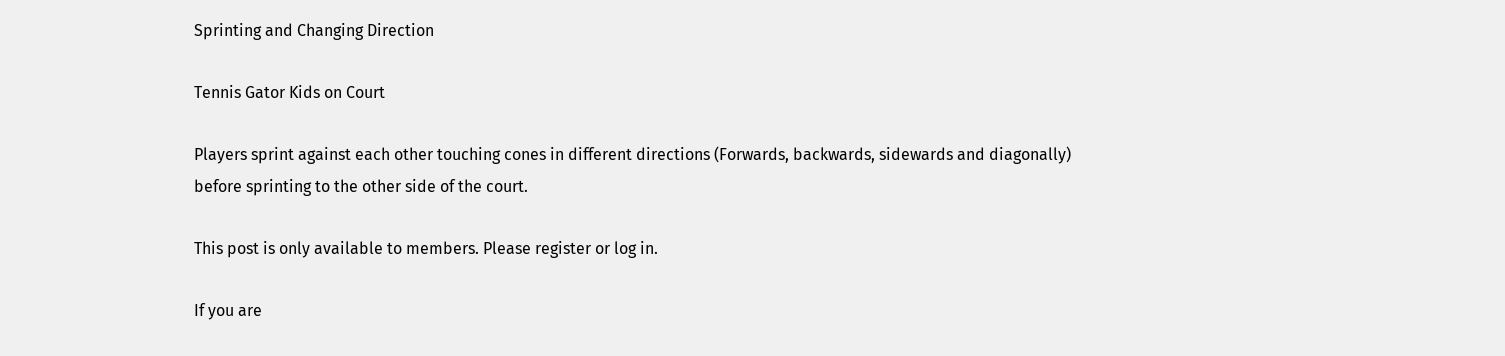Sprinting and Changing Direction

Tennis Gator Kids on Court

Players sprint against each other touching cones in different directions (Forwards, backwards, sidewards and diagonally) before sprinting to the other side of the court.

This post is only available to members. Please register or log in.

If you are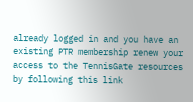already logged in and you have an existing PTR membership renew your access to the TennisGate resources by following this link